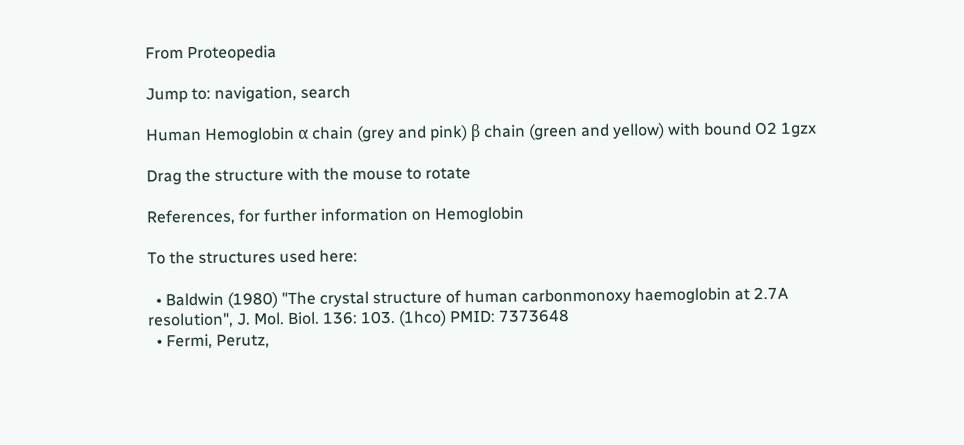From Proteopedia

Jump to: navigation, search

Human Hemoglobin α chain (grey and pink) β chain (green and yellow) with bound O2 1gzx

Drag the structure with the mouse to rotate

References, for further information on Hemoglobin

To the structures used here:

  • Baldwin (1980) "The crystal structure of human carbonmonoxy haemoglobin at 2.7A resolution", J. Mol. Biol. 136: 103. (1hco) PMID: 7373648
  • Fermi, Perutz,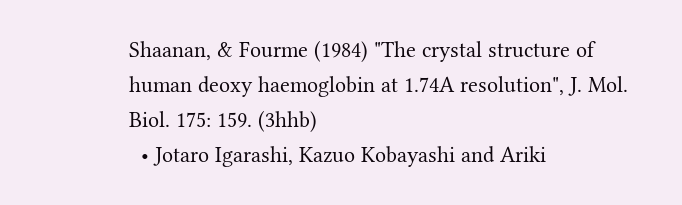Shaanan, & Fourme (1984) "The crystal structure of human deoxy haemoglobin at 1.74A resolution", J. Mol. Biol. 175: 159. (3hhb)
  • Jotaro Igarashi, Kazuo Kobayashi and Ariki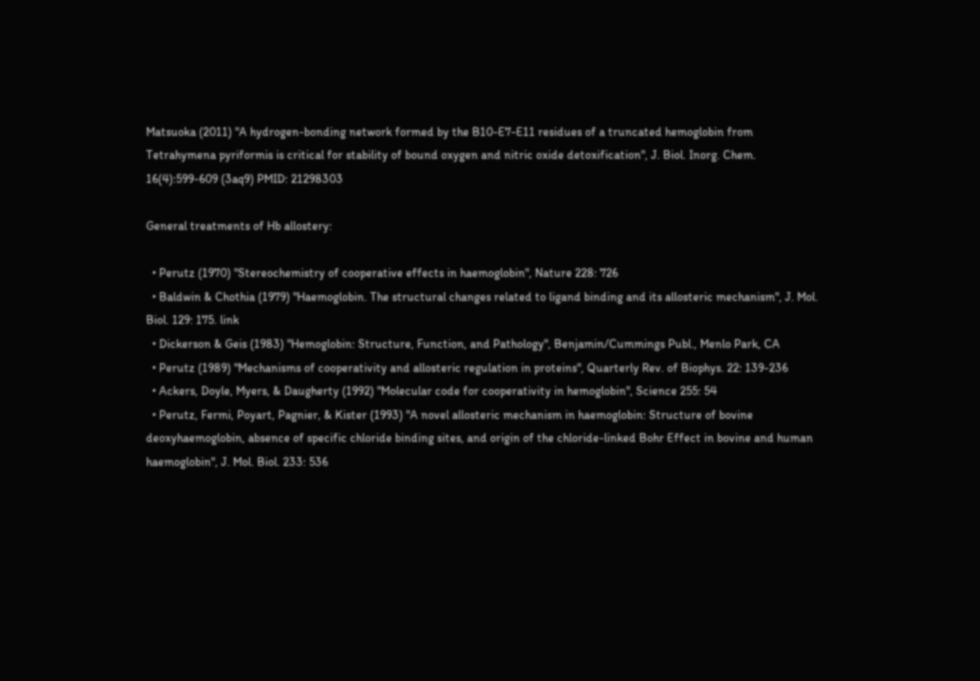Matsuoka (2011) "A hydrogen-bonding network formed by the B10-E7-E11 residues of a truncated hemoglobin from Tetrahymena pyriformis is critical for stability of bound oxygen and nitric oxide detoxification", J. Biol. Inorg. Chem. 16(4):599-609 (3aq9) PMID: 21298303

General treatments of Hb allostery:

  • Perutz (1970) "Stereochemistry of cooperative effects in haemoglobin", Nature 228: 726
  • Baldwin & Chothia (1979) "Haemoglobin. The structural changes related to ligand binding and its allosteric mechanism", J. Mol. Biol. 129: 175. link
  • Dickerson & Geis (1983) "Hemoglobin: Structure, Function, and Pathology", Benjamin/Cummings Publ., Menlo Park, CA
  • Perutz (1989) "Mechanisms of cooperativity and allosteric regulation in proteins", Quarterly Rev. of Biophys. 22: 139-236
  • Ackers, Doyle, Myers, & Daugherty (1992) "Molecular code for cooperativity in hemoglobin", Science 255: 54
  • Perutz, Fermi, Poyart, Pagnier, & Kister (1993) "A novel allosteric mechanism in haemoglobin: Structure of bovine deoxyhaemoglobin, absence of specific chloride binding sites, and origin of the chloride-linked Bohr Effect in bovine and human haemoglobin", J. Mol. Biol. 233: 536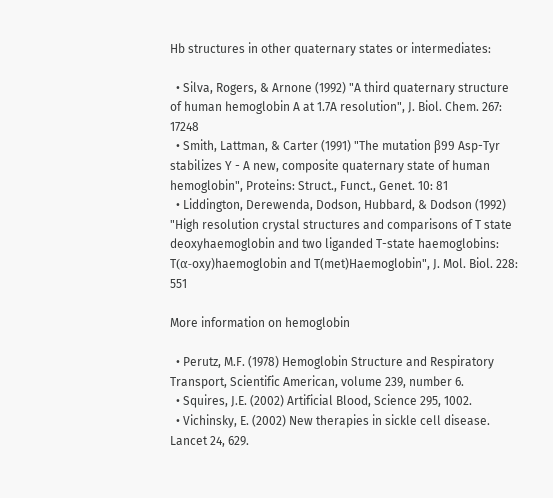Hb structures in other quaternary states or intermediates:

  • Silva, Rogers, & Arnone (1992) "A third quaternary structure of human hemoglobin A at 1.7A resolution", J. Biol. Chem. 267: 17248
  • Smith, Lattman, & Carter (1991) "The mutation β99 Asp-Tyr stabilizes Y - A new, composite quaternary state of human hemoglobin", Proteins: Struct., Funct., Genet. 10: 81
  • Liddington, Derewenda, Dodson, Hubbard, & Dodson (1992) "High resolution crystal structures and comparisons of T state deoxyhaemoglobin and two liganded T-state haemoglobins: T(α-oxy)haemoglobin and T(met)Haemoglobin", J. Mol. Biol. 228: 551

More information on hemoglobin

  • Perutz, M.F. (1978) Hemoglobin Structure and Respiratory Transport, Scientific American, volume 239, number 6.
  • Squires, J.E. (2002) Artificial Blood, Science 295, 1002.
  • Vichinsky, E. (2002) New therapies in sickle cell disease. Lancet 24, 629.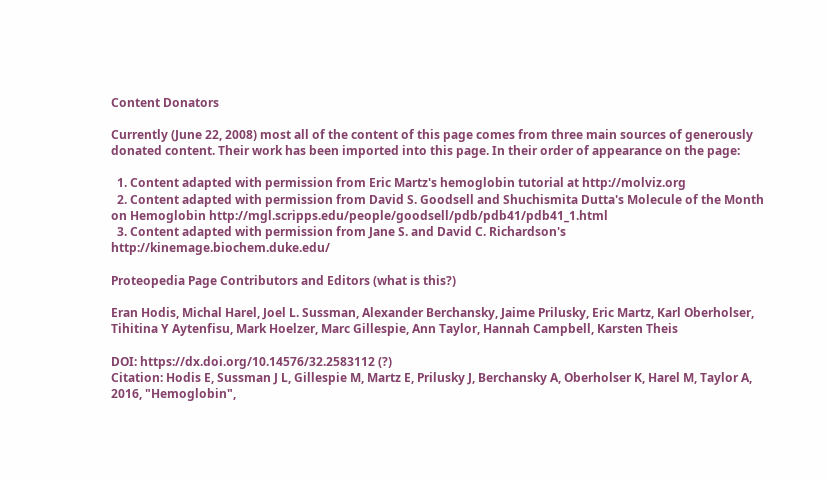Content Donators

Currently (June 22, 2008) most all of the content of this page comes from three main sources of generously donated content. Their work has been imported into this page. In their order of appearance on the page:

  1. Content adapted with permission from Eric Martz's hemoglobin tutorial at http://molviz.org
  2. Content adapted with permission from David S. Goodsell and Shuchismita Dutta's Molecule of the Month on Hemoglobin http://mgl.scripps.edu/people/goodsell/pdb/pdb41/pdb41_1.html
  3. Content adapted with permission from Jane S. and David C. Richardson's http://kinemage.biochem.duke.edu/

Proteopedia Page Contributors and Editors (what is this?)

Eran Hodis, Michal Harel, Joel L. Sussman, Alexander Berchansky, Jaime Prilusky, Eric Martz, Karl Oberholser, Tihitina Y Aytenfisu, Mark Hoelzer, Marc Gillespie, Ann Taylor, Hannah Campbell, Karsten Theis

DOI: https://dx.doi.org/10.14576/32.2583112 (?)
Citation: Hodis E, Sussman J L, Gillespie M, Martz E, Prilusky J, Berchansky A, Oberholser K, Harel M, Taylor A, 2016, "Hemoglobin",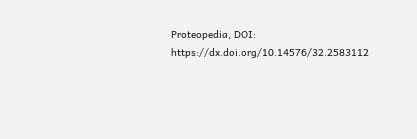Proteopedia, DOI: https://dx.doi.org/10.14576/32.2583112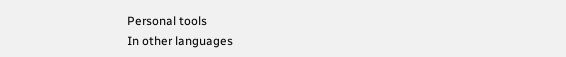Personal tools
In other languages